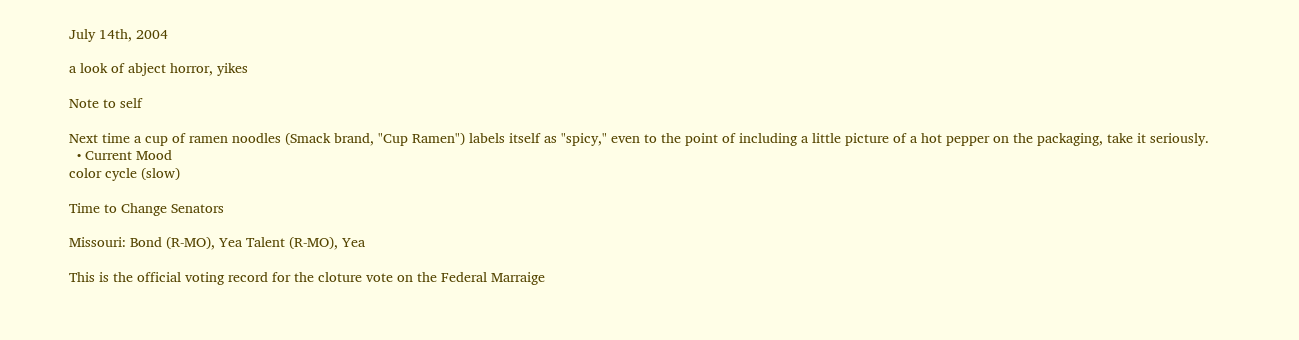July 14th, 2004

a look of abject horror, yikes

Note to self

Next time a cup of ramen noodles (Smack brand, "Cup Ramen") labels itself as "spicy," even to the point of including a little picture of a hot pepper on the packaging, take it seriously.
  • Current Mood
color cycle (slow)

Time to Change Senators

Missouri: Bond (R-MO), Yea Talent (R-MO), Yea

This is the official voting record for the cloture vote on the Federal Marraige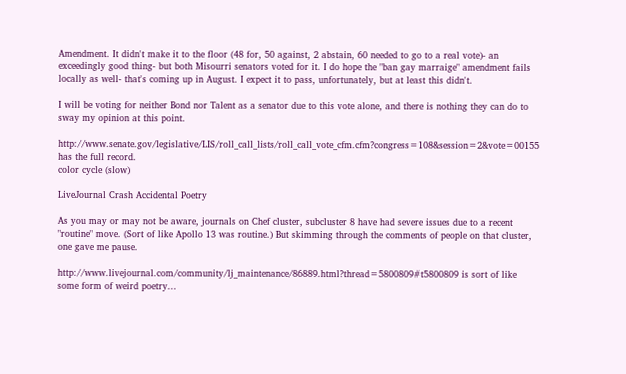Amendment. It didn't make it to the floor (48 for, 50 against, 2 abstain, 60 needed to go to a real vote)- an exceedingly good thing- but both Misourri senators voted for it. I do hope the "ban gay marraige" amendment fails locally as well- that's coming up in August. I expect it to pass, unfortunately, but at least this didn't.

I will be voting for neither Bond nor Talent as a senator due to this vote alone, and there is nothing they can do to sway my opinion at this point.

http://www.senate.gov/legislative/LIS/roll_call_lists/roll_call_vote_cfm.cfm?congress=108&session=2&vote=00155 has the full record.
color cycle (slow)

LiveJournal Crash Accidental Poetry

As you may or may not be aware, journals on Chef cluster, subcluster 8 have had severe issues due to a recent "routine" move. (Sort of like Apollo 13 was routine.) But skimming through the comments of people on that cluster, one gave me pause.

http://www.livejournal.com/community/lj_maintenance/86889.html?thread=5800809#t5800809 is sort of like some form of weird poetry...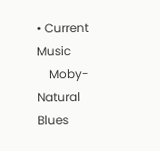• Current Music
    Moby- Natural Blues